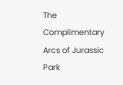The Complimentary Arcs of Jurassic Park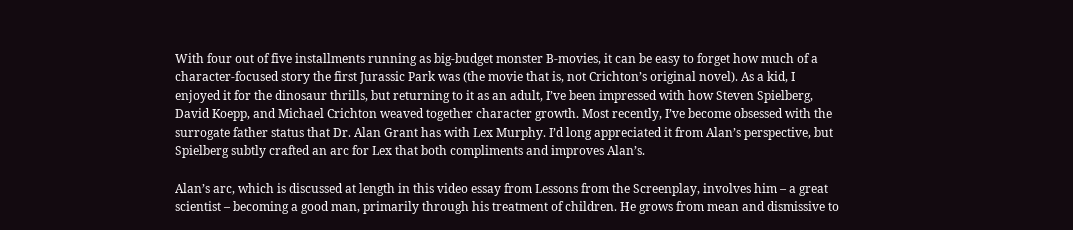With four out of five installments running as big-budget monster B-movies, it can be easy to forget how much of a character-focused story the first Jurassic Park was (the movie that is, not Crichton’s original novel). As a kid, I enjoyed it for the dinosaur thrills, but returning to it as an adult, I’ve been impressed with how Steven Spielberg, David Koepp, and Michael Crichton weaved together character growth. Most recently, I’ve become obsessed with the surrogate father status that Dr. Alan Grant has with Lex Murphy. I’d long appreciated it from Alan’s perspective, but Spielberg subtly crafted an arc for Lex that both compliments and improves Alan’s.

Alan’s arc, which is discussed at length in this video essay from Lessons from the Screenplay, involves him – a great scientist – becoming a good man, primarily through his treatment of children. He grows from mean and dismissive to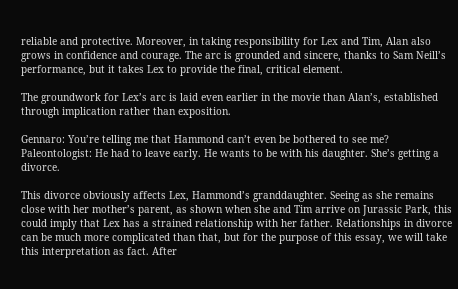reliable and protective. Moreover, in taking responsibility for Lex and Tim, Alan also grows in confidence and courage. The arc is grounded and sincere, thanks to Sam Neill’s performance, but it takes Lex to provide the final, critical element.

The groundwork for Lex’s arc is laid even earlier in the movie than Alan’s, established through implication rather than exposition.

Gennaro: You’re telling me that Hammond can’t even be bothered to see me?
Paleontologist: He had to leave early. He wants to be with his daughter. She’s getting a divorce.

This divorce obviously affects Lex, Hammond’s granddaughter. Seeing as she remains close with her mother’s parent, as shown when she and Tim arrive on Jurassic Park, this could imply that Lex has a strained relationship with her father. Relationships in divorce can be much more complicated than that, but for the purpose of this essay, we will take this interpretation as fact. After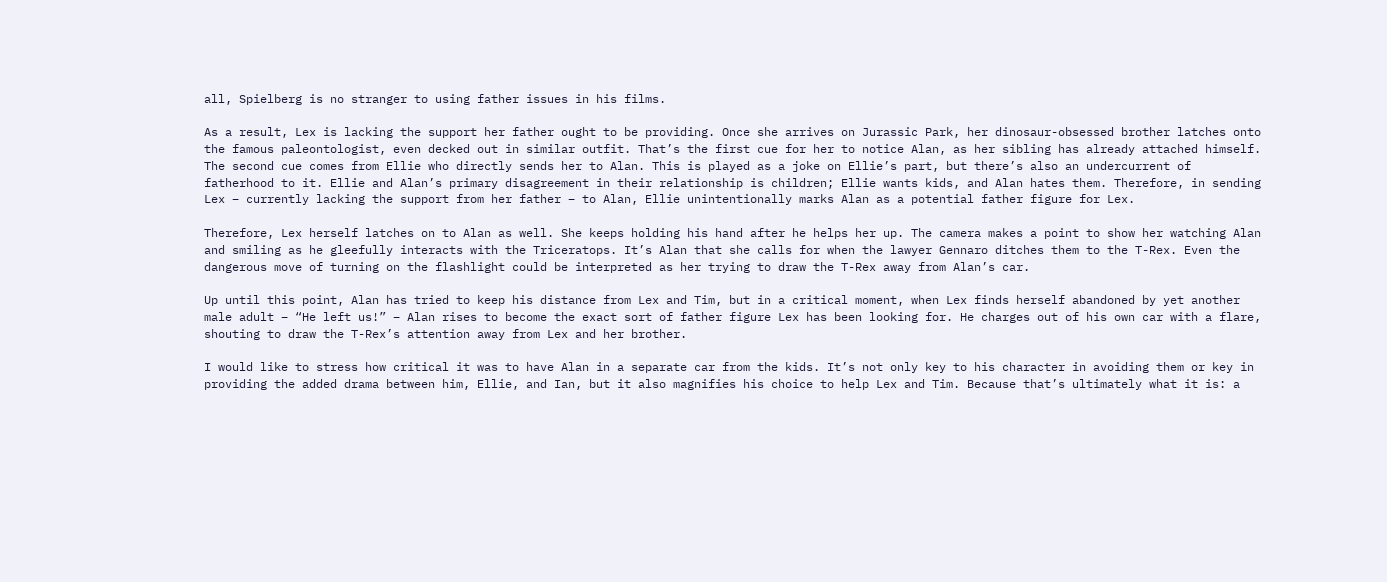all, Spielberg is no stranger to using father issues in his films.

As a result, Lex is lacking the support her father ought to be providing. Once she arrives on Jurassic Park, her dinosaur-obsessed brother latches onto the famous paleontologist, even decked out in similar outfit. That’s the first cue for her to notice Alan, as her sibling has already attached himself. The second cue comes from Ellie who directly sends her to Alan. This is played as a joke on Ellie’s part, but there’s also an undercurrent of fatherhood to it. Ellie and Alan’s primary disagreement in their relationship is children; Ellie wants kids, and Alan hates them. Therefore, in sending Lex – currently lacking the support from her father – to Alan, Ellie unintentionally marks Alan as a potential father figure for Lex.

Therefore, Lex herself latches on to Alan as well. She keeps holding his hand after he helps her up. The camera makes a point to show her watching Alan and smiling as he gleefully interacts with the Triceratops. It’s Alan that she calls for when the lawyer Gennaro ditches them to the T-Rex. Even the dangerous move of turning on the flashlight could be interpreted as her trying to draw the T-Rex away from Alan’s car.

Up until this point, Alan has tried to keep his distance from Lex and Tim, but in a critical moment, when Lex finds herself abandoned by yet another male adult – “He left us!” – Alan rises to become the exact sort of father figure Lex has been looking for. He charges out of his own car with a flare, shouting to draw the T-Rex’s attention away from Lex and her brother.

I would like to stress how critical it was to have Alan in a separate car from the kids. It’s not only key to his character in avoiding them or key in providing the added drama between him, Ellie, and Ian, but it also magnifies his choice to help Lex and Tim. Because that’s ultimately what it is: a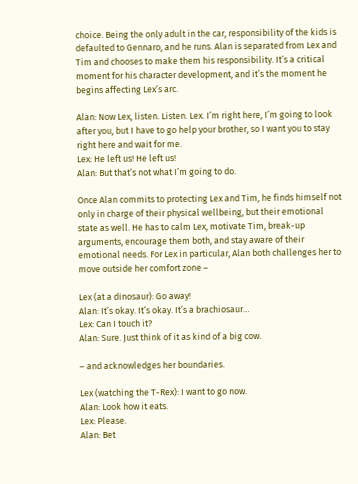choice. Being the only adult in the car, responsibility of the kids is defaulted to Gennaro, and he runs. Alan is separated from Lex and Tim and chooses to make them his responsibility. It’s a critical moment for his character development, and it’s the moment he begins affecting Lex’s arc.

Alan: Now Lex, listen. Listen. Lex. I’m right here, I’m going to look after you, but I have to go help your brother, so I want you to stay right here and wait for me.
Lex: He left us! He left us!
Alan: But that’s not what I’m going to do.

Once Alan commits to protecting Lex and Tim, he finds himself not only in charge of their physical wellbeing, but their emotional state as well. He has to calm Lex, motivate Tim, break-up arguments, encourage them both, and stay aware of their emotional needs. For Lex in particular, Alan both challenges her to move outside her comfort zone –

Lex (at a dinosaur): Go away!
Alan: It’s okay. It’s okay. It’s a brachiosaur…
Lex: Can I touch it?
Alan: Sure. Just think of it as kind of a big cow.

– and acknowledges her boundaries.

Lex (watching the T-Rex): I want to go now.
Alan: Look how it eats.
Lex: Please.
Alan: Bet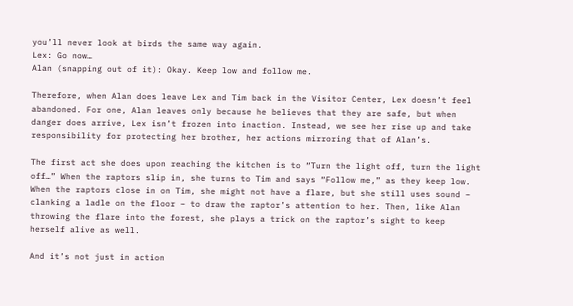you’ll never look at birds the same way again.
Lex: Go now…
Alan (snapping out of it): Okay. Keep low and follow me.

Therefore, when Alan does leave Lex and Tim back in the Visitor Center, Lex doesn’t feel abandoned. For one, Alan leaves only because he believes that they are safe, but when danger does arrive, Lex isn’t frozen into inaction. Instead, we see her rise up and take responsibility for protecting her brother, her actions mirroring that of Alan’s.

The first act she does upon reaching the kitchen is to “Turn the light off, turn the light off…” When the raptors slip in, she turns to Tim and says “Follow me,” as they keep low. When the raptors close in on Tim, she might not have a flare, but she still uses sound – clanking a ladle on the floor – to draw the raptor’s attention to her. Then, like Alan throwing the flare into the forest, she plays a trick on the raptor’s sight to keep herself alive as well.

And it’s not just in action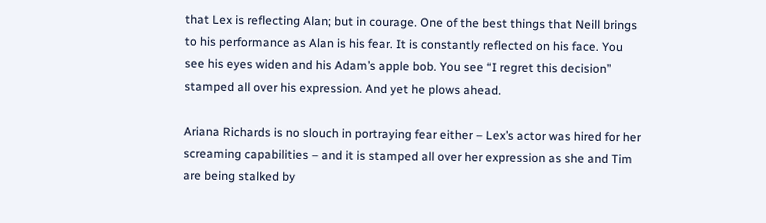that Lex is reflecting Alan; but in courage. One of the best things that Neill brings to his performance as Alan is his fear. It is constantly reflected on his face. You see his eyes widen and his Adam’s apple bob. You see “I regret this decision” stamped all over his expression. And yet he plows ahead.

Ariana Richards is no slouch in portraying fear either – Lex’s actor was hired for her screaming capabilities – and it is stamped all over her expression as she and Tim are being stalked by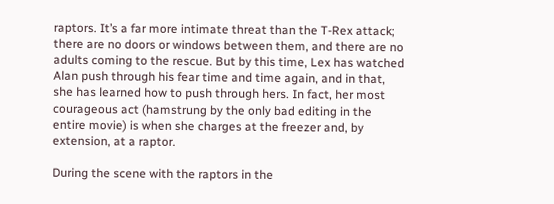raptors. It’s a far more intimate threat than the T-Rex attack; there are no doors or windows between them, and there are no adults coming to the rescue. But by this time, Lex has watched Alan push through his fear time and time again, and in that, she has learned how to push through hers. In fact, her most courageous act (hamstrung by the only bad editing in the entire movie) is when she charges at the freezer and, by extension, at a raptor.

During the scene with the raptors in the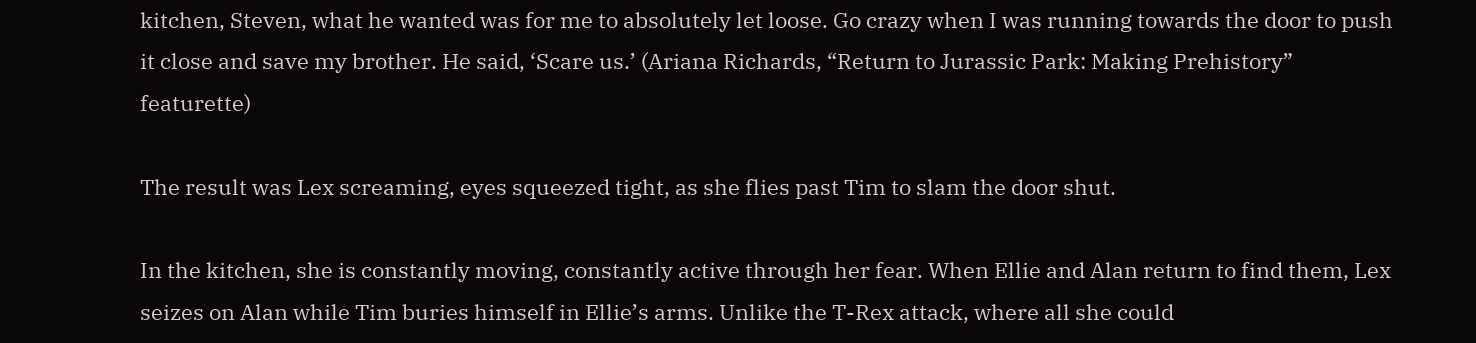kitchen, Steven, what he wanted was for me to absolutely let loose. Go crazy when I was running towards the door to push it close and save my brother. He said, ‘Scare us.’ (Ariana Richards, “Return to Jurassic Park: Making Prehistory” featurette)

The result was Lex screaming, eyes squeezed tight, as she flies past Tim to slam the door shut.

In the kitchen, she is constantly moving, constantly active through her fear. When Ellie and Alan return to find them, Lex seizes on Alan while Tim buries himself in Ellie’s arms. Unlike the T-Rex attack, where all she could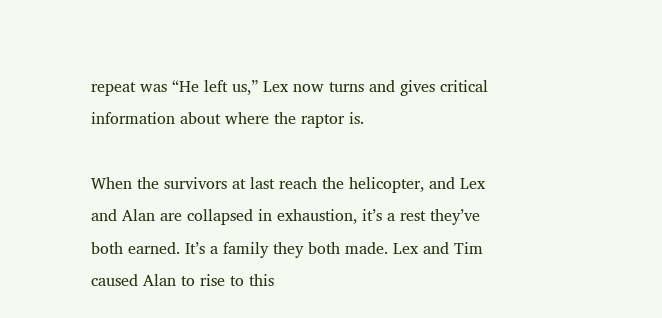repeat was “He left us,” Lex now turns and gives critical information about where the raptor is.

When the survivors at last reach the helicopter, and Lex and Alan are collapsed in exhaustion, it’s a rest they’ve both earned. It’s a family they both made. Lex and Tim caused Alan to rise to this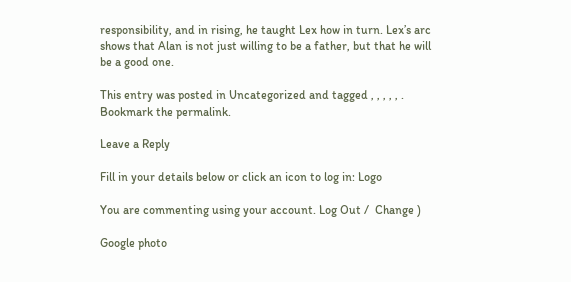responsibility, and in rising, he taught Lex how in turn. Lex’s arc shows that Alan is not just willing to be a father, but that he will be a good one.

This entry was posted in Uncategorized and tagged , , , , , . Bookmark the permalink.

Leave a Reply

Fill in your details below or click an icon to log in: Logo

You are commenting using your account. Log Out /  Change )

Google photo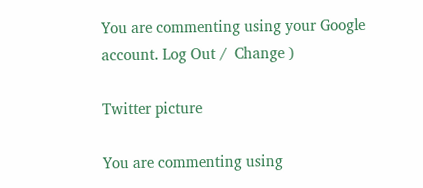You are commenting using your Google account. Log Out /  Change )

Twitter picture

You are commenting using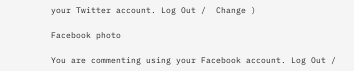your Twitter account. Log Out /  Change )

Facebook photo

You are commenting using your Facebook account. Log Out /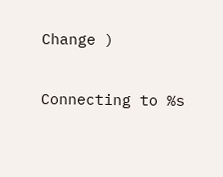Change )

Connecting to %s